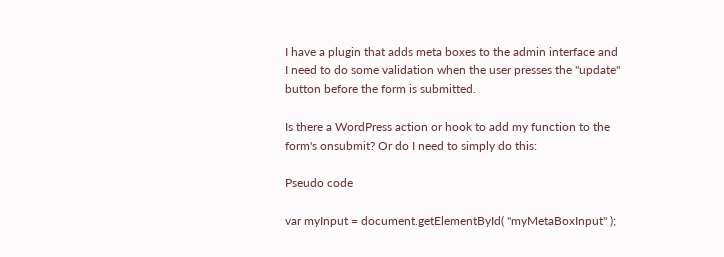I have a plugin that adds meta boxes to the admin interface and I need to do some validation when the user presses the "update" button before the form is submitted.

Is there a WordPress action or hook to add my function to the form's onsubmit? Or do I need to simply do this:

Pseudo code

var myInput = document.getElementById( "myMetaBoxInput" );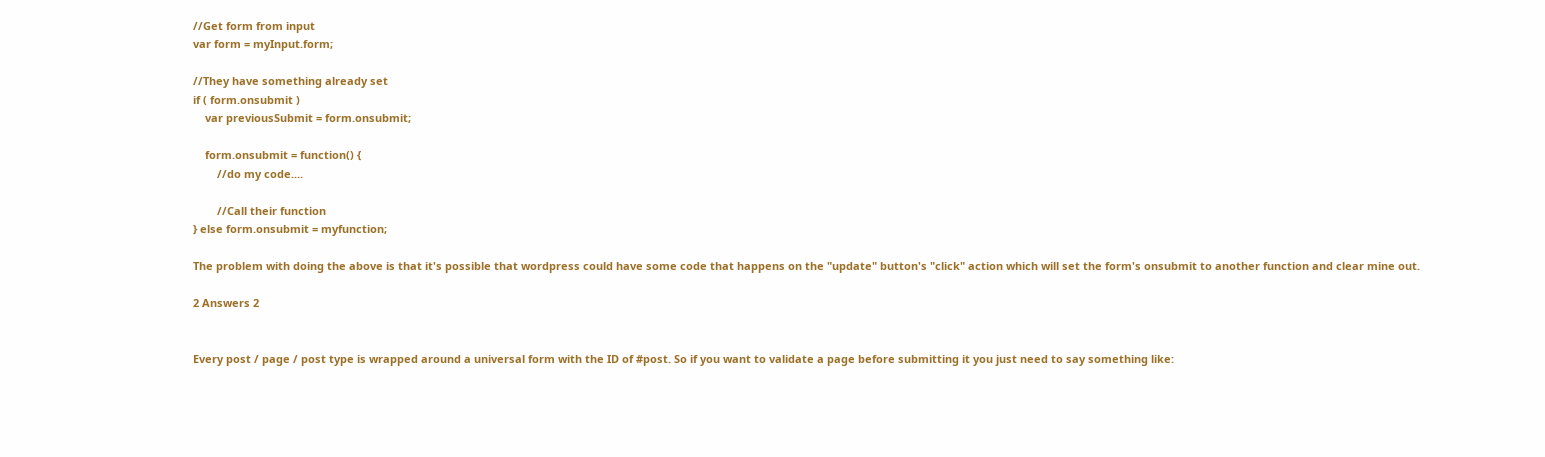//Get form from input
var form = myInput.form;

//They have something already set
if ( form.onsubmit )
    var previousSubmit = form.onsubmit;

    form.onsubmit = function() {
        //do my code....

        //Call their function
} else form.onsubmit = myfunction;

The problem with doing the above is that it's possible that wordpress could have some code that happens on the "update" button's "click" action which will set the form's onsubmit to another function and clear mine out.

2 Answers 2


Every post / page / post type is wrapped around a universal form with the ID of #post. So if you want to validate a page before submitting it you just need to say something like: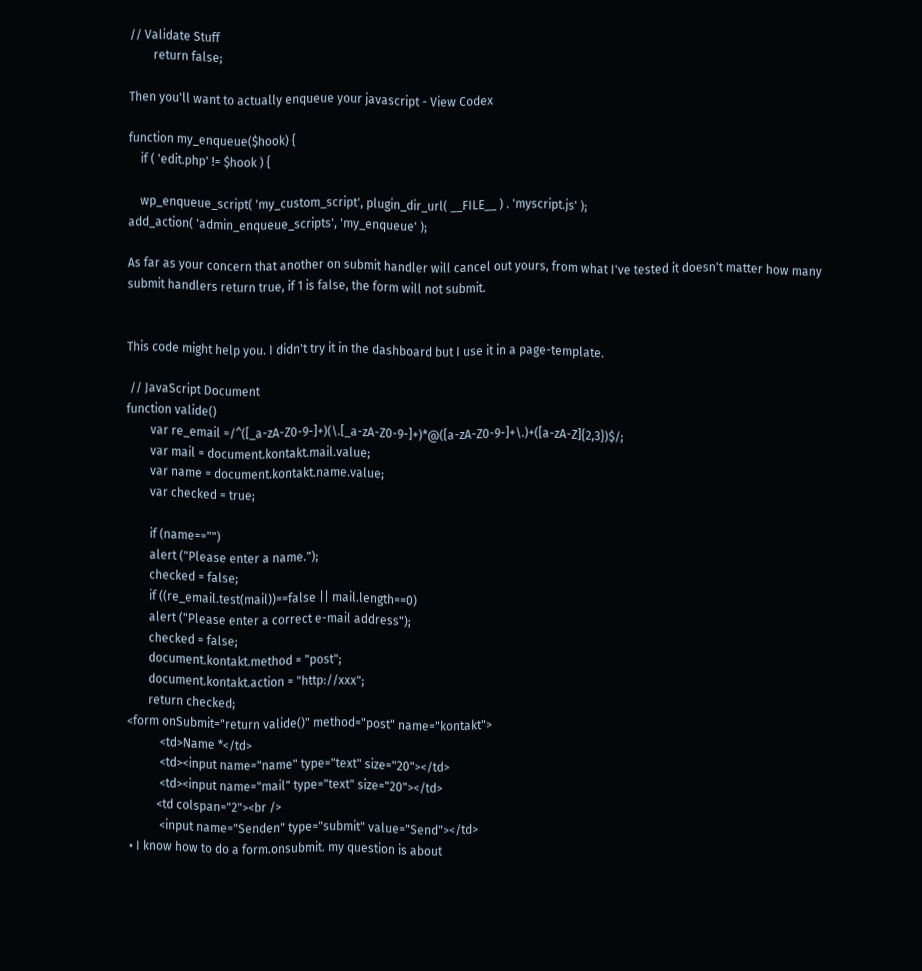// Validate Stuff
        return false;

Then you'll want to actually enqueue your javascript - View Codex

function my_enqueue($hook) {
    if ( 'edit.php' != $hook ) {

    wp_enqueue_script( 'my_custom_script', plugin_dir_url( __FILE__ ) . 'myscript.js' );
add_action( 'admin_enqueue_scripts', 'my_enqueue' );

As far as your concern that another on submit handler will cancel out yours, from what I've tested it doesn't matter how many submit handlers return true, if 1 is false, the form will not submit.


This code might help you. I didn't try it in the dashboard but I use it in a page-template.

 // JavaScript Document
function valide()
        var re_email =/^([_a-zA-Z0-9-]+)(\.[_a-zA-Z0-9-]+)*@([a-zA-Z0-9-]+\.)+([a-zA-Z]{2,3})$/;
        var mail = document.kontakt.mail.value;
        var name = document.kontakt.name.value;
        var checked = true;

        if (name=="")
        alert ("Please enter a name.");
        checked = false;
        if ((re_email.test(mail))==false || mail.length==0)
        alert ("Please enter a correct e-mail address");
        checked = false;
        document.kontakt.method = "post";
        document.kontakt.action = "http://xxx";
        return checked;
 <form onSubmit="return valide()" method="post" name="kontakt">
            <td>Name *</td>
            <td><input name="name" type="text" size="20"></td>
            <td><input name="mail" type="text" size="20"></td>
           <td colspan="2"><br />
            <input name="Senden" type="submit" value="Send"></td>
  • I know how to do a form.onsubmit. my question is about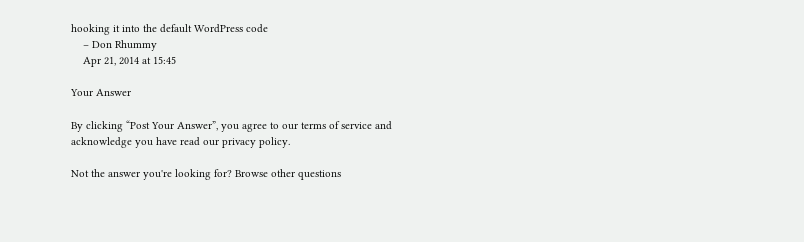hooking it into the default WordPress code
    – Don Rhummy
    Apr 21, 2014 at 15:45

Your Answer

By clicking “Post Your Answer”, you agree to our terms of service and acknowledge you have read our privacy policy.

Not the answer you're looking for? Browse other questions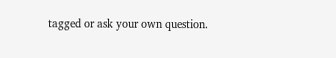tagged or ask your own question.